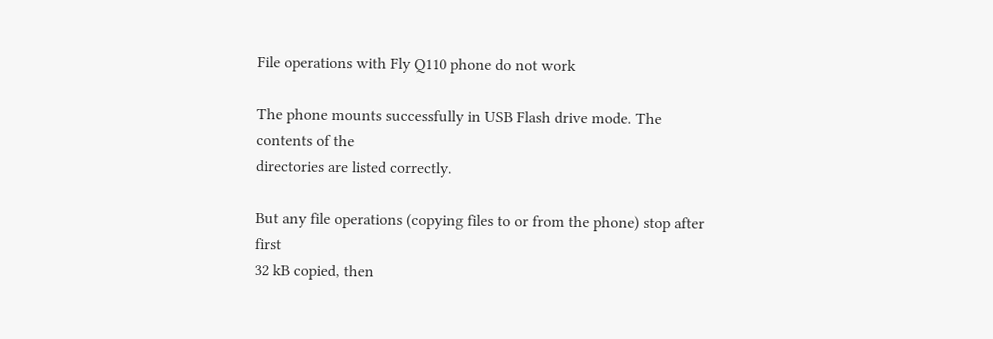File operations with Fly Q110 phone do not work

The phone mounts successfully in USB Flash drive mode. The contents of the
directories are listed correctly.

But any file operations (copying files to or from the phone) stop after first
32 kB copied, then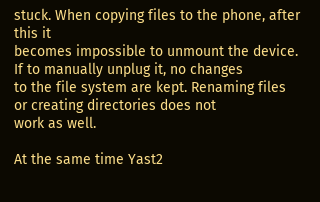stuck. When copying files to the phone, after this it
becomes impossible to unmount the device. If to manually unplug it, no changes
to the file system are kept. Renaming files or creating directories does not
work as well.

At the same time Yast2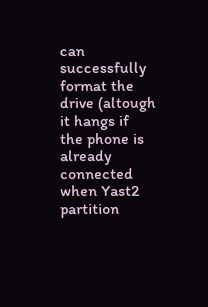can successfully format the drive (altough it hangs if
the phone is already connected when Yast2 partition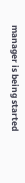manager is being started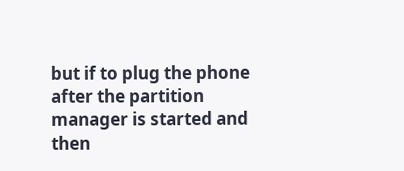but if to plug the phone after the partition manager is started and then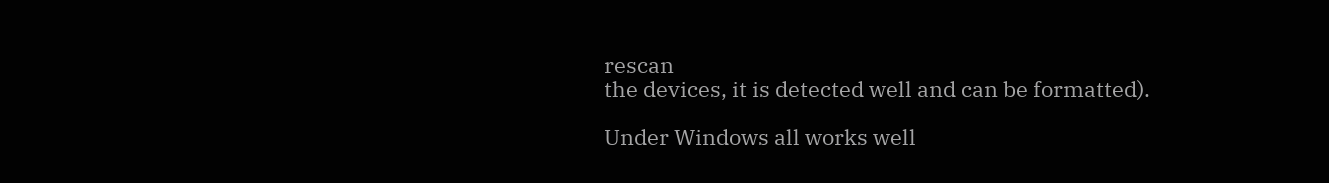rescan
the devices, it is detected well and can be formatted).

Under Windows all works well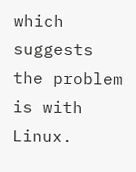which suggests the problem is with Linux.